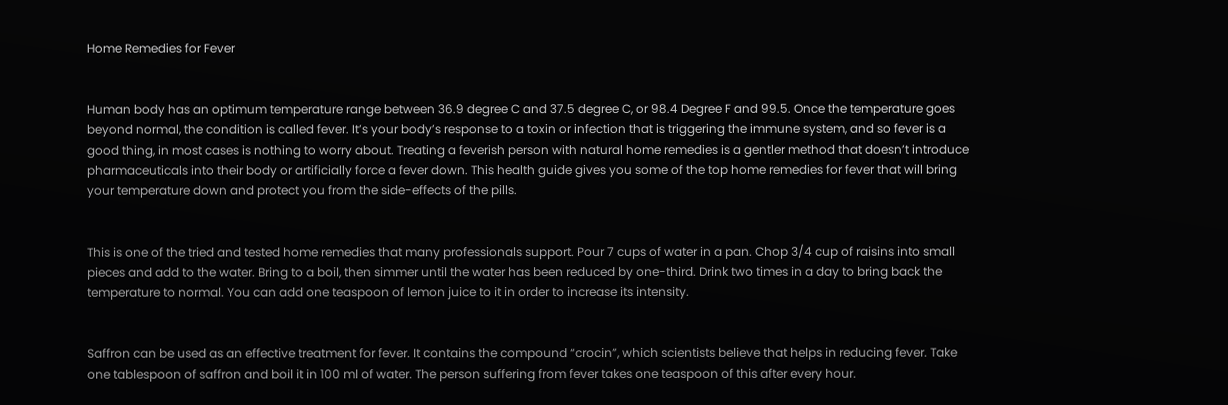Home Remedies for Fever


Human body has an optimum temperature range between 36.9 degree C and 37.5 degree C, or 98.4 Degree F and 99.5. Once the temperature goes beyond normal, the condition is called fever. It’s your body’s response to a toxin or infection that is triggering the immune system, and so fever is a good thing, in most cases is nothing to worry about. Treating a feverish person with natural home remedies is a gentler method that doesn’t introduce pharmaceuticals into their body or artificially force a fever down. This health guide gives you some of the top home remedies for fever that will bring your temperature down and protect you from the side-effects of the pills.


This is one of the tried and tested home remedies that many professionals support. Pour 7 cups of water in a pan. Chop 3/4 cup of raisins into small pieces and add to the water. Bring to a boil, then simmer until the water has been reduced by one-third. Drink two times in a day to bring back the temperature to normal. You can add one teaspoon of lemon juice to it in order to increase its intensity.


Saffron can be used as an effective treatment for fever. It contains the compound “crocin”, which scientists believe that helps in reducing fever. Take one tablespoon of saffron and boil it in 100 ml of water. The person suffering from fever takes one teaspoon of this after every hour.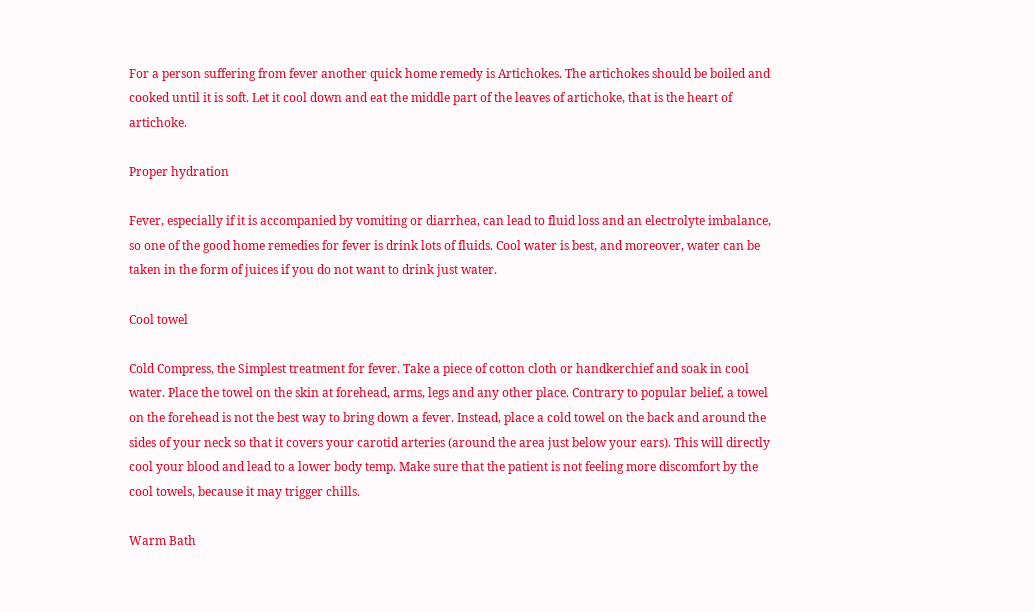For a person suffering from fever another quick home remedy is Artichokes. The artichokes should be boiled and cooked until it is soft. Let it cool down and eat the middle part of the leaves of artichoke, that is the heart of artichoke.

Proper hydration

Fever, especially if it is accompanied by vomiting or diarrhea, can lead to fluid loss and an electrolyte imbalance, so one of the good home remedies for fever is drink lots of fluids. Cool water is best, and moreover, water can be taken in the form of juices if you do not want to drink just water.

Cool towel

Cold Compress, the Simplest treatment for fever. Take a piece of cotton cloth or handkerchief and soak in cool water. Place the towel on the skin at forehead, arms, legs and any other place. Contrary to popular belief, a towel on the forehead is not the best way to bring down a fever. Instead, place a cold towel on the back and around the sides of your neck so that it covers your carotid arteries (around the area just below your ears). This will directly cool your blood and lead to a lower body temp. Make sure that the patient is not feeling more discomfort by the cool towels, because it may trigger chills.

Warm Bath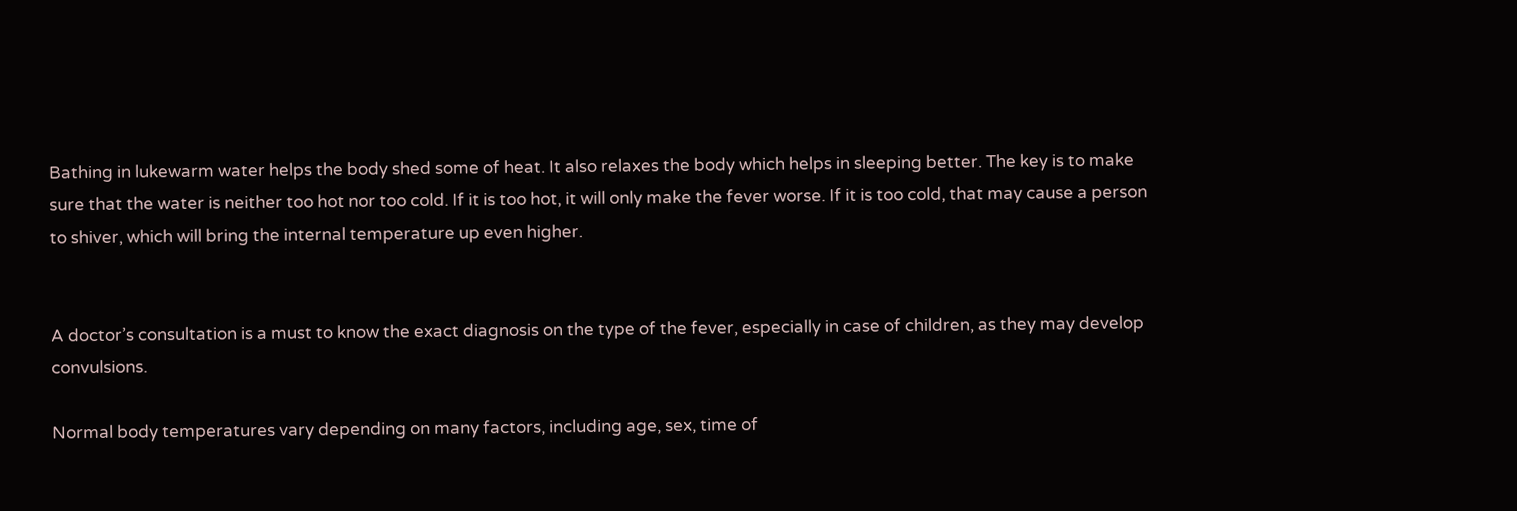Bathing in lukewarm water helps the body shed some of heat. It also relaxes the body which helps in sleeping better. The key is to make sure that the water is neither too hot nor too cold. If it is too hot, it will only make the fever worse. If it is too cold, that may cause a person to shiver, which will bring the internal temperature up even higher.


A doctor’s consultation is a must to know the exact diagnosis on the type of the fever, especially in case of children, as they may develop convulsions.

Normal body temperatures vary depending on many factors, including age, sex, time of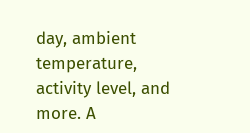day, ambient temperature, activity level, and more. A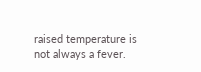raised temperature is not always a fever.